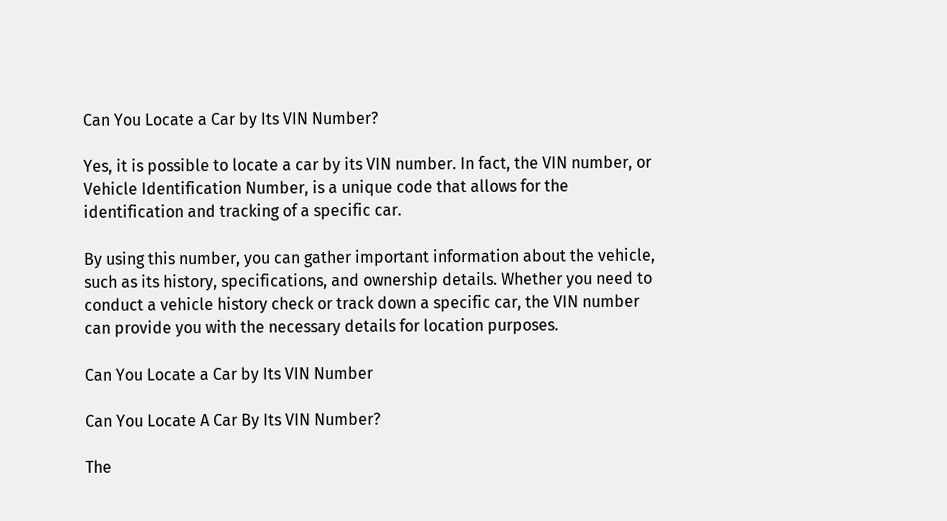Can You Locate a Car by Its VIN Number?

Yes, it is possible to locate a car by its VIN number. In fact, the VIN number, or Vehicle Identification Number, is a unique code that allows for the identification and tracking of a specific car.

By using this number, you can gather important information about the vehicle, such as its history, specifications, and ownership details. Whether you need to conduct a vehicle history check or track down a specific car, the VIN number can provide you with the necessary details for location purposes.

Can You Locate a Car by Its VIN Number

Can You Locate A Car By Its VIN Number?

The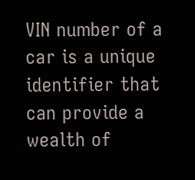VIN number of a car is a unique identifier that can provide a wealth of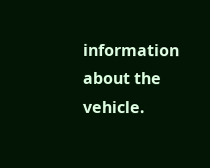information about the vehicle.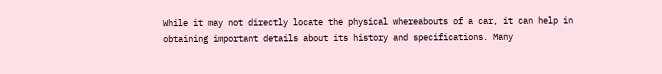While it may not directly locate the physical whereabouts of a car, it can help in obtaining important details about its history and specifications. Many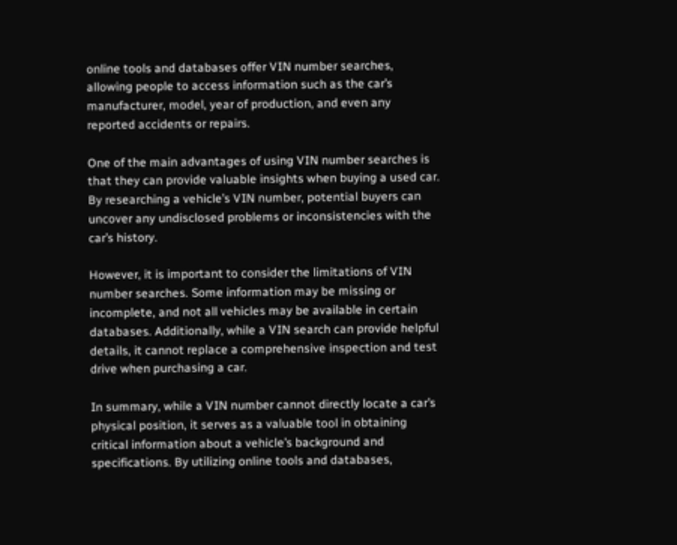online tools and databases offer VIN number searches, allowing people to access information such as the car’s manufacturer, model, year of production, and even any reported accidents or repairs.

One of the main advantages of using VIN number searches is that they can provide valuable insights when buying a used car. By researching a vehicle’s VIN number, potential buyers can uncover any undisclosed problems or inconsistencies with the car’s history.

However, it is important to consider the limitations of VIN number searches. Some information may be missing or incomplete, and not all vehicles may be available in certain databases. Additionally, while a VIN search can provide helpful details, it cannot replace a comprehensive inspection and test drive when purchasing a car.

In summary, while a VIN number cannot directly locate a car’s physical position, it serves as a valuable tool in obtaining critical information about a vehicle’s background and specifications. By utilizing online tools and databases,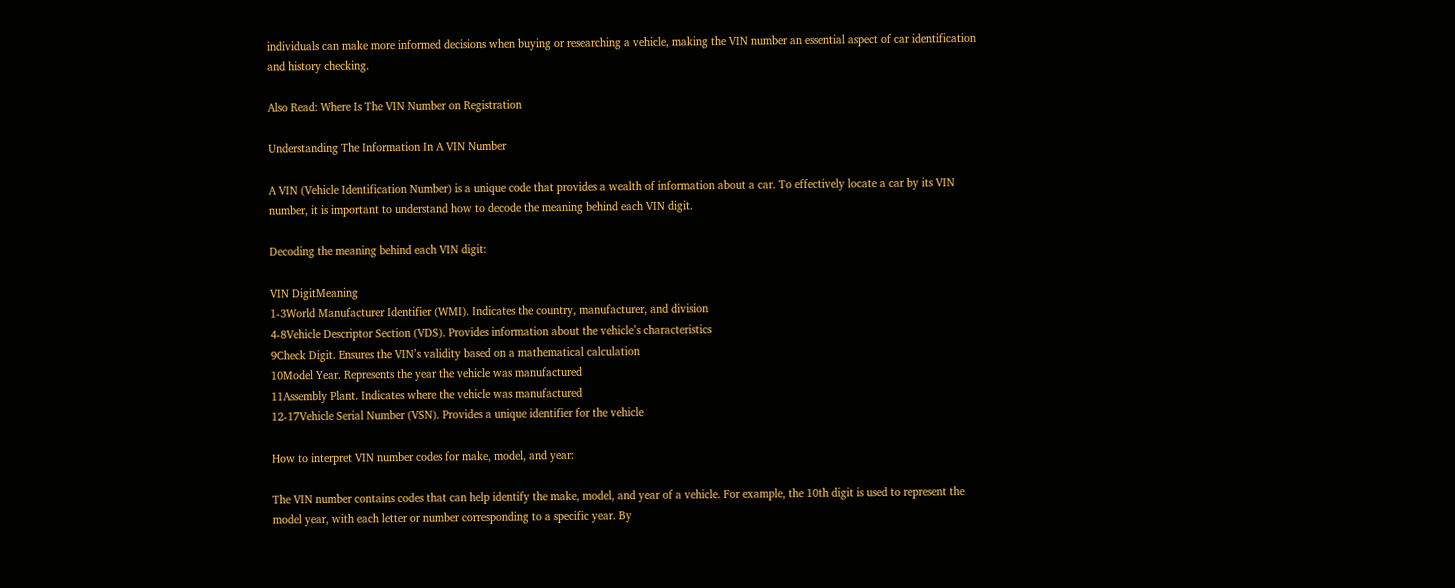individuals can make more informed decisions when buying or researching a vehicle, making the VIN number an essential aspect of car identification and history checking.

Also Read: Where Is The VIN Number on Registration

Understanding The Information In A VIN Number

A VIN (Vehicle Identification Number) is a unique code that provides a wealth of information about a car. To effectively locate a car by its VIN number, it is important to understand how to decode the meaning behind each VIN digit.

Decoding the meaning behind each VIN digit:

VIN DigitMeaning
1-3World Manufacturer Identifier (WMI). Indicates the country, manufacturer, and division
4-8Vehicle Descriptor Section (VDS). Provides information about the vehicle’s characteristics
9Check Digit. Ensures the VIN’s validity based on a mathematical calculation
10Model Year. Represents the year the vehicle was manufactured
11Assembly Plant. Indicates where the vehicle was manufactured
12-17Vehicle Serial Number (VSN). Provides a unique identifier for the vehicle

How to interpret VIN number codes for make, model, and year:

The VIN number contains codes that can help identify the make, model, and year of a vehicle. For example, the 10th digit is used to represent the model year, with each letter or number corresponding to a specific year. By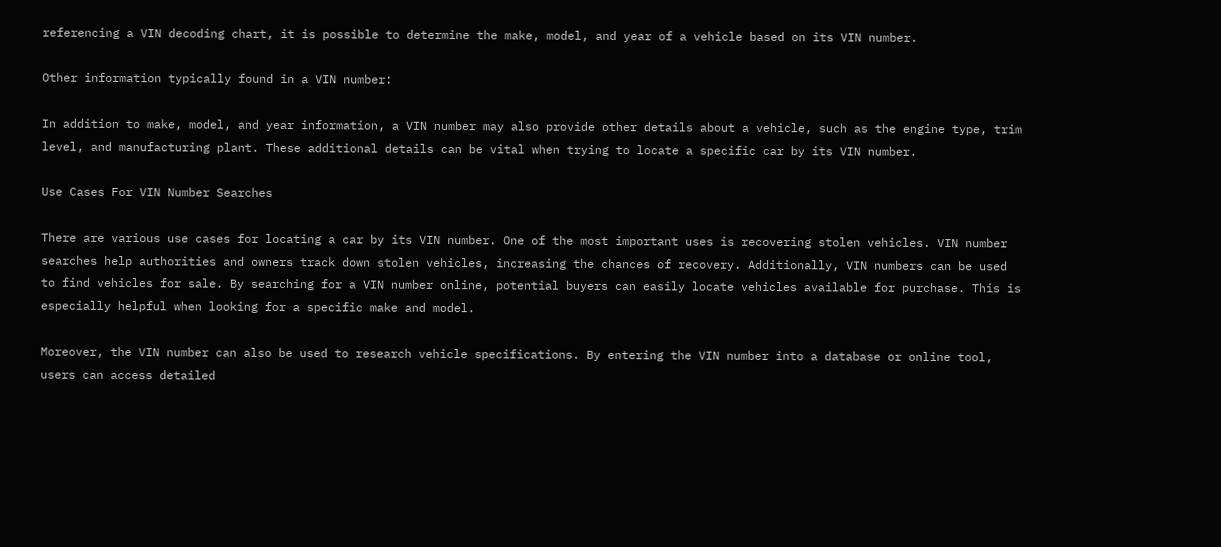referencing a VIN decoding chart, it is possible to determine the make, model, and year of a vehicle based on its VIN number.

Other information typically found in a VIN number:

In addition to make, model, and year information, a VIN number may also provide other details about a vehicle, such as the engine type, trim level, and manufacturing plant. These additional details can be vital when trying to locate a specific car by its VIN number.

Use Cases For VIN Number Searches

There are various use cases for locating a car by its VIN number. One of the most important uses is recovering stolen vehicles. VIN number searches help authorities and owners track down stolen vehicles, increasing the chances of recovery. Additionally, VIN numbers can be used to find vehicles for sale. By searching for a VIN number online, potential buyers can easily locate vehicles available for purchase. This is especially helpful when looking for a specific make and model.

Moreover, the VIN number can also be used to research vehicle specifications. By entering the VIN number into a database or online tool, users can access detailed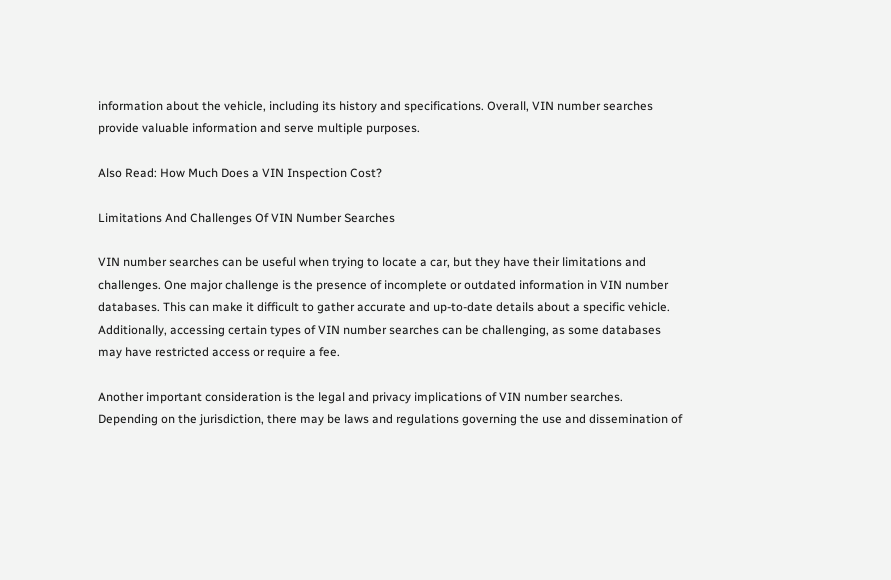information about the vehicle, including its history and specifications. Overall, VIN number searches provide valuable information and serve multiple purposes.

Also Read: How Much Does a VIN Inspection Cost?

Limitations And Challenges Of VIN Number Searches

VIN number searches can be useful when trying to locate a car, but they have their limitations and challenges. One major challenge is the presence of incomplete or outdated information in VIN number databases. This can make it difficult to gather accurate and up-to-date details about a specific vehicle. Additionally, accessing certain types of VIN number searches can be challenging, as some databases may have restricted access or require a fee.

Another important consideration is the legal and privacy implications of VIN number searches. Depending on the jurisdiction, there may be laws and regulations governing the use and dissemination of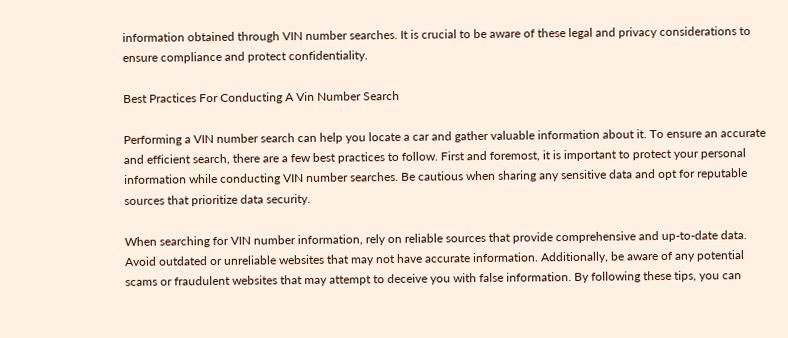information obtained through VIN number searches. It is crucial to be aware of these legal and privacy considerations to ensure compliance and protect confidentiality.

Best Practices For Conducting A Vin Number Search

Performing a VIN number search can help you locate a car and gather valuable information about it. To ensure an accurate and efficient search, there are a few best practices to follow. First and foremost, it is important to protect your personal information while conducting VIN number searches. Be cautious when sharing any sensitive data and opt for reputable sources that prioritize data security.

When searching for VIN number information, rely on reliable sources that provide comprehensive and up-to-date data. Avoid outdated or unreliable websites that may not have accurate information. Additionally, be aware of any potential scams or fraudulent websites that may attempt to deceive you with false information. By following these tips, you can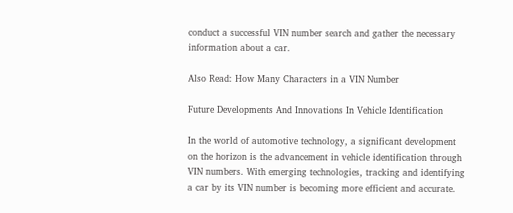conduct a successful VIN number search and gather the necessary information about a car.

Also Read: How Many Characters in a VIN Number

Future Developments And Innovations In Vehicle Identification

In the world of automotive technology, a significant development on the horizon is the advancement in vehicle identification through VIN numbers. With emerging technologies, tracking and identifying a car by its VIN number is becoming more efficient and accurate.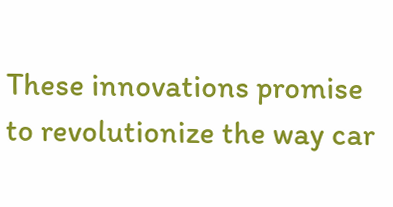These innovations promise to revolutionize the way car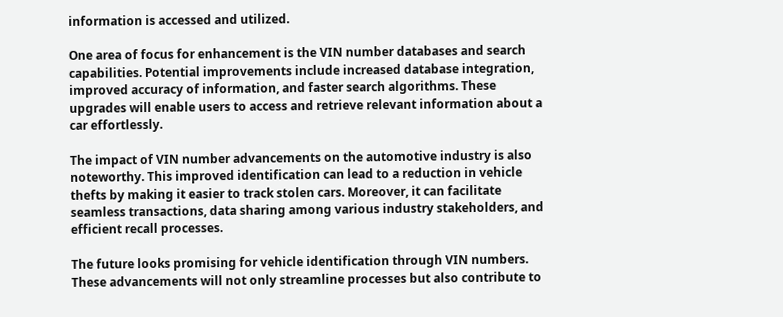information is accessed and utilized.

One area of focus for enhancement is the VIN number databases and search capabilities. Potential improvements include increased database integration, improved accuracy of information, and faster search algorithms. These upgrades will enable users to access and retrieve relevant information about a car effortlessly.

The impact of VIN number advancements on the automotive industry is also noteworthy. This improved identification can lead to a reduction in vehicle thefts by making it easier to track stolen cars. Moreover, it can facilitate seamless transactions, data sharing among various industry stakeholders, and efficient recall processes.

The future looks promising for vehicle identification through VIN numbers. These advancements will not only streamline processes but also contribute to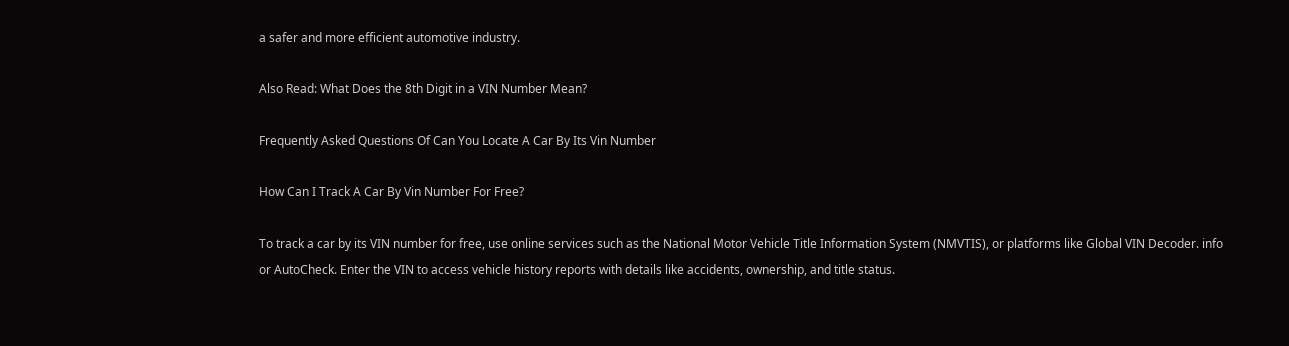a safer and more efficient automotive industry.

Also Read: What Does the 8th Digit in a VIN Number Mean?

Frequently Asked Questions Of Can You Locate A Car By Its Vin Number

How Can I Track A Car By Vin Number For Free?

To track a car by its VIN number for free, use online services such as the National Motor Vehicle Title Information System (NMVTIS), or platforms like Global VIN Decoder. info or AutoCheck. Enter the VIN to access vehicle history reports with details like accidents, ownership, and title status.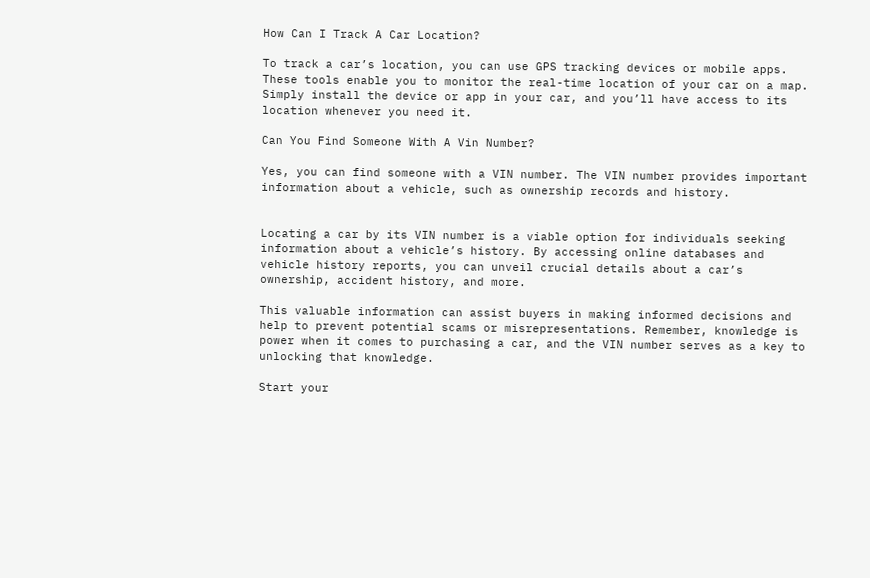How Can I Track A Car Location?

To track a car’s location, you can use GPS tracking devices or mobile apps. These tools enable you to monitor the real-time location of your car on a map. Simply install the device or app in your car, and you’ll have access to its location whenever you need it.

Can You Find Someone With A Vin Number?

Yes, you can find someone with a VIN number. The VIN number provides important information about a vehicle, such as ownership records and history.


Locating a car by its VIN number is a viable option for individuals seeking information about a vehicle’s history. By accessing online databases and vehicle history reports, you can unveil crucial details about a car’s ownership, accident history, and more.

This valuable information can assist buyers in making informed decisions and help to prevent potential scams or misrepresentations. Remember, knowledge is power when it comes to purchasing a car, and the VIN number serves as a key to unlocking that knowledge.

Start your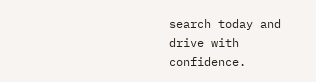search today and drive with confidence.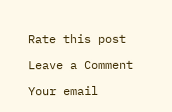Rate this post

Leave a Comment

Your email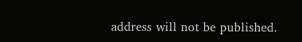address will not be published.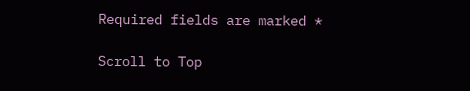Required fields are marked *

Scroll to Top